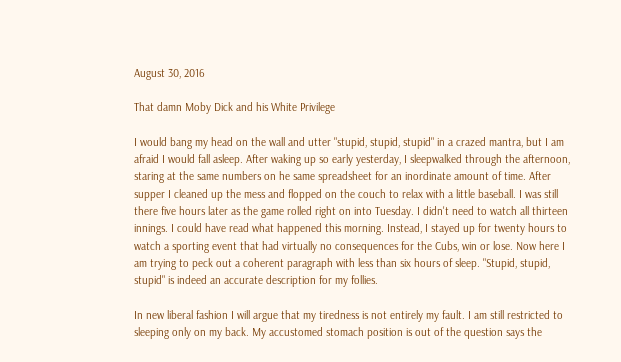August 30, 2016

That damn Moby Dick and his White Privilege

I would bang my head on the wall and utter "stupid, stupid, stupid" in a crazed mantra, but I am afraid I would fall asleep. After waking up so early yesterday, I sleepwalked through the afternoon, staring at the same numbers on he same spreadsheet for an inordinate amount of time. After supper I cleaned up the mess and flopped on the couch to relax with a little baseball. I was still there five hours later as the game rolled right on into Tuesday. I didn't need to watch all thirteen innings. I could have read what happened this morning. Instead, I stayed up for twenty hours to watch a sporting event that had virtually no consequences for the Cubs, win or lose. Now here I am trying to peck out a coherent paragraph with less than six hours of sleep. "Stupid, stupid, stupid" is indeed an accurate description for my follies.

In new liberal fashion I will argue that my tiredness is not entirely my fault. I am still restricted to sleeping only on my back. My accustomed stomach position is out of the question says the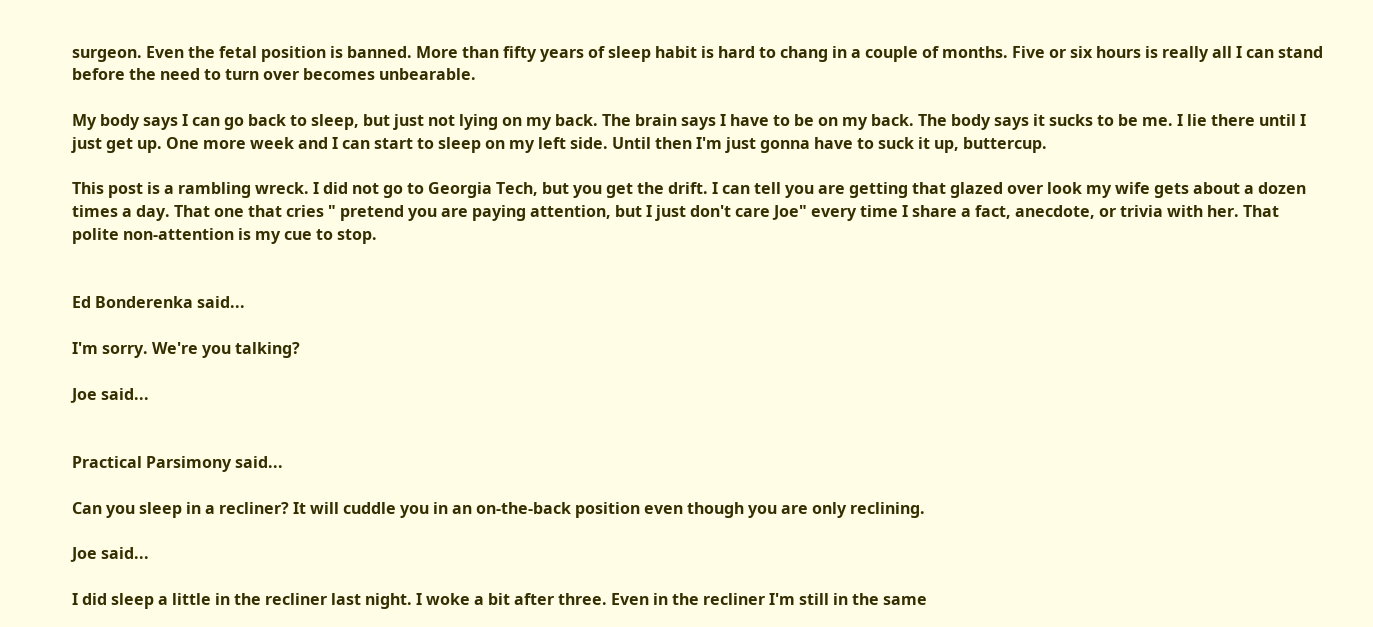surgeon. Even the fetal position is banned. More than fifty years of sleep habit is hard to chang in a couple of months. Five or six hours is really all I can stand before the need to turn over becomes unbearable.

My body says I can go back to sleep, but just not lying on my back. The brain says I have to be on my back. The body says it sucks to be me. I lie there until I just get up. One more week and I can start to sleep on my left side. Until then I'm just gonna have to suck it up, buttercup.

This post is a rambling wreck. I did not go to Georgia Tech, but you get the drift. I can tell you are getting that glazed over look my wife gets about a dozen times a day. That one that cries " pretend you are paying attention, but I just don't care Joe" every time I share a fact, anecdote, or trivia with her. That polite non-attention is my cue to stop.


Ed Bonderenka said...

I'm sorry. We're you talking?

Joe said...


Practical Parsimony said...

Can you sleep in a recliner? It will cuddle you in an on-the-back position even though you are only reclining.

Joe said...

I did sleep a little in the recliner last night. I woke a bit after three. Even in the recliner I'm still in the same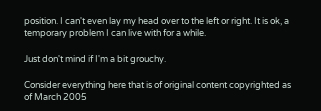position. I can't even lay my head over to the left or right. It is ok, a temporary problem I can live with for a while.

Just don't mind if I'm a bit grouchy.

Consider everything here that is of original content copyrighted as of March 2005